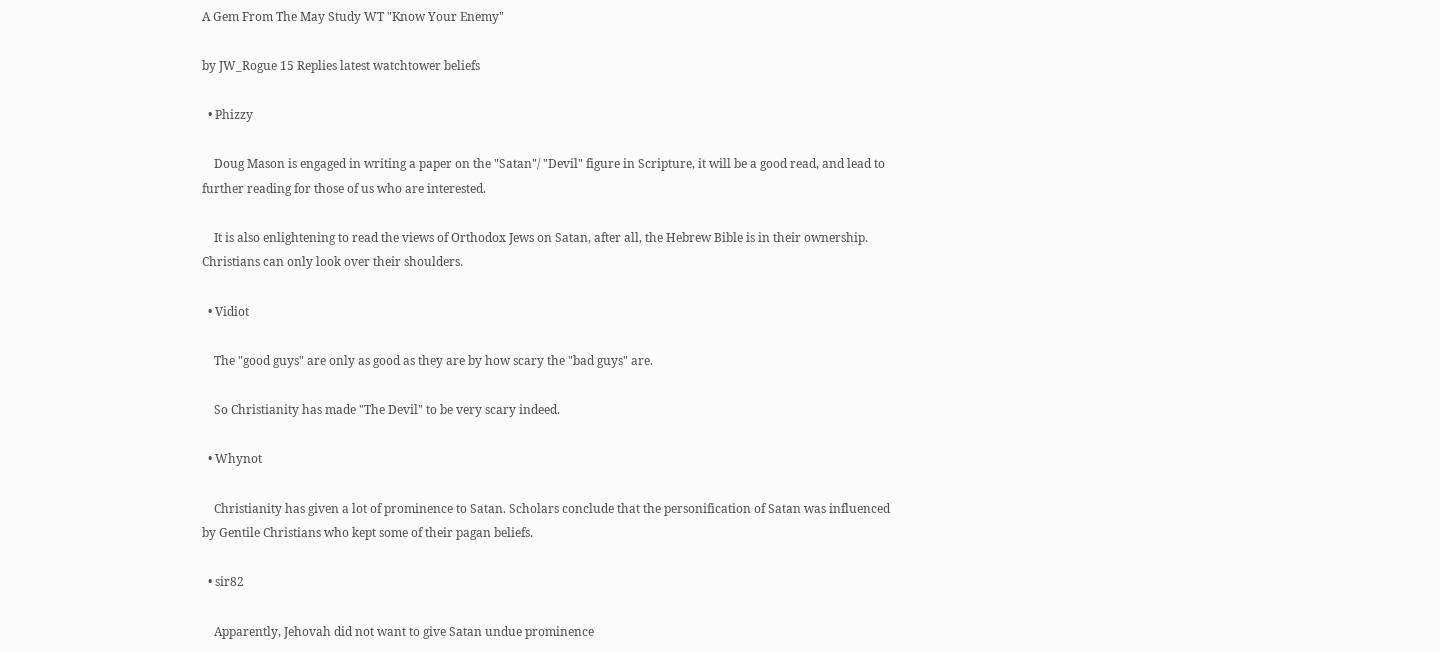A Gem From The May Study WT "Know Your Enemy"

by JW_Rogue 15 Replies latest watchtower beliefs

  • Phizzy

    Doug Mason is engaged in writing a paper on the "Satan"/ "Devil" figure in Scripture, it will be a good read, and lead to further reading for those of us who are interested.

    It is also enlightening to read the views of Orthodox Jews on Satan, after all, the Hebrew Bible is in their ownership. Christians can only look over their shoulders.

  • Vidiot

    The "good guys" are only as good as they are by how scary the "bad guys" are.

    So Christianity has made "The Devil" to be very scary indeed.

  • Whynot

    Christianity has given a lot of prominence to Satan. Scholars conclude that the personification of Satan was influenced by Gentile Christians who kept some of their pagan beliefs.

  • sir82

    Apparently, Jehovah did not want to give Satan undue prominence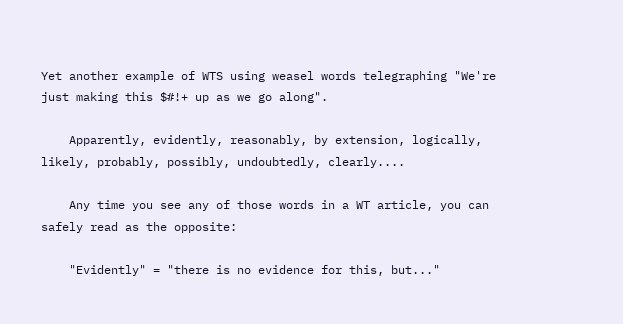Yet another example of WTS using weasel words telegraphing "We're just making this $#!+ up as we go along".

    Apparently, evidently, reasonably, by extension, logically, likely, probably, possibly, undoubtedly, clearly....

    Any time you see any of those words in a WT article, you can safely read as the opposite:

    "Evidently" = "there is no evidence for this, but..."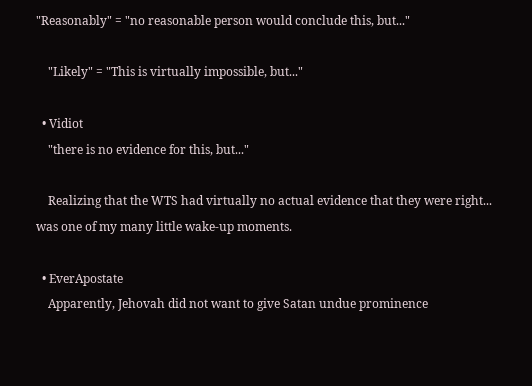"Reasonably" = "no reasonable person would conclude this, but..."

    "Likely" = "This is virtually impossible, but..."

  • Vidiot
    "there is no evidence for this, but..."

    Realizing that the WTS had virtually no actual evidence that they were right... was one of my many little wake-up moments.

  • EverApostate
    Apparently, Jehovah did not want to give Satan undue prominence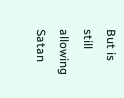But is still allowing Satan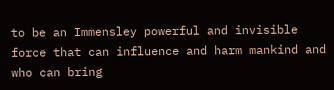to be an Immensley powerful and invisible force that can influence and harm mankind and who can bring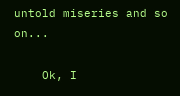untold miseries and so on...

    Ok, I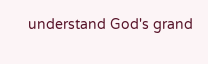understand God's grand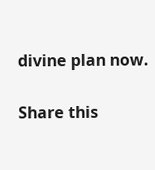divine plan now.

Share this